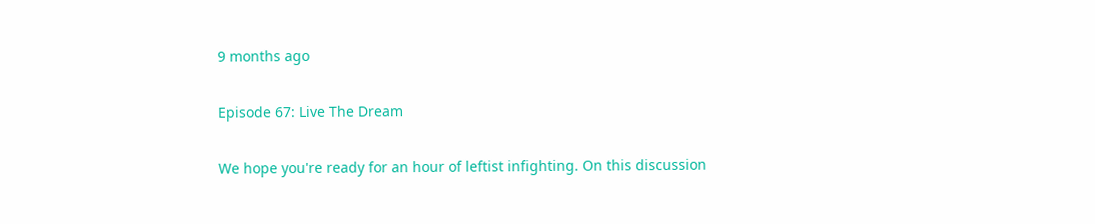9 months ago

Episode 67: Live The Dream

We hope you're ready for an hour of leftist infighting. On this discussion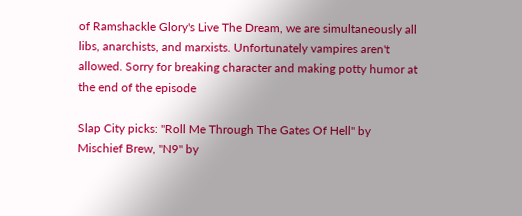of Ramshackle Glory's Live The Dream, we are simultaneously all libs, anarchists, and marxists. Unfortunately vampires aren't allowed. Sorry for breaking character and making potty humor at the end of the episode

Slap City picks: "Roll Me Through The Gates Of Hell" by Mischief Brew, "N9" by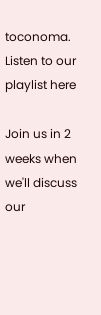toconoma. Listen to our playlist here

Join us in 2 weeks when we'll discuss our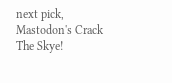next pick, Mastodon's Crack The Skye!